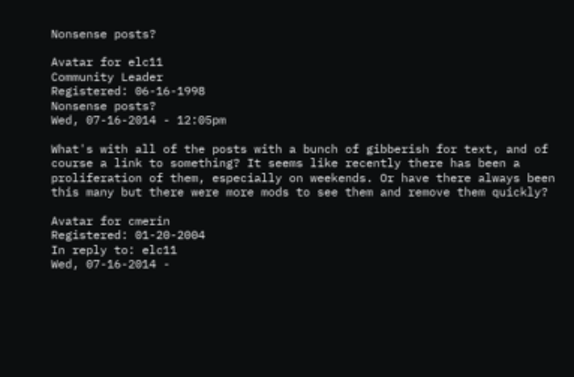Nonsense posts?

Avatar for elc11
Community Leader
Registered: 06-16-1998
Nonsense posts?
Wed, 07-16-2014 - 12:05pm

What's with all of the posts with a bunch of gibberish for text, and of course a link to something? It seems like recently there has been a proliferation of them, especially on weekends. Or have there always been this many but there were more mods to see them and remove them quickly?

Avatar for cmerin
Registered: 01-20-2004
In reply to: elc11
Wed, 07-16-2014 -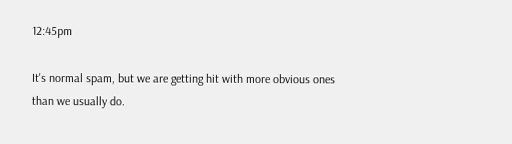12:45pm

It's normal spam, but we are getting hit with more obvious ones than we usually do.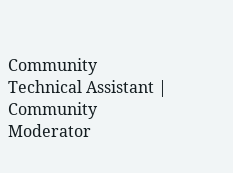Community Technical Assistant | Community Moderator